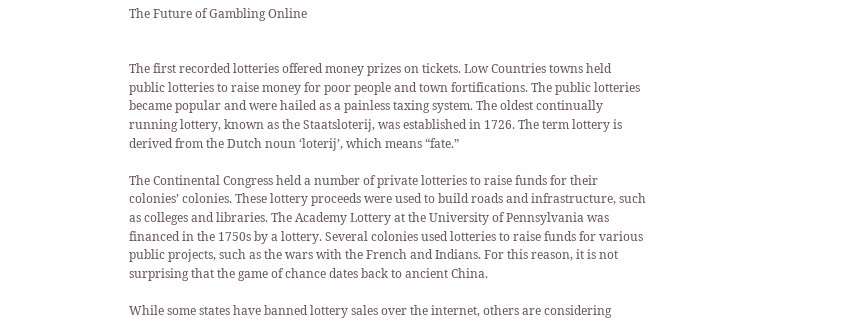The Future of Gambling Online


The first recorded lotteries offered money prizes on tickets. Low Countries towns held public lotteries to raise money for poor people and town fortifications. The public lotteries became popular and were hailed as a painless taxing system. The oldest continually running lottery, known as the Staatsloterij, was established in 1726. The term lottery is derived from the Dutch noun ‘loterij’, which means “fate.”

The Continental Congress held a number of private lotteries to raise funds for their colonies’ colonies. These lottery proceeds were used to build roads and infrastructure, such as colleges and libraries. The Academy Lottery at the University of Pennsylvania was financed in the 1750s by a lottery. Several colonies used lotteries to raise funds for various public projects, such as the wars with the French and Indians. For this reason, it is not surprising that the game of chance dates back to ancient China.

While some states have banned lottery sales over the internet, others are considering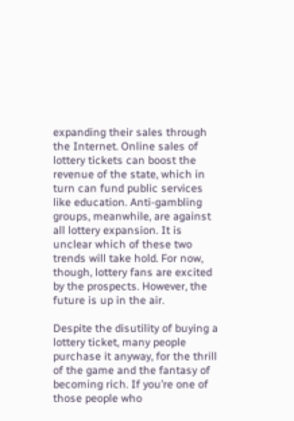expanding their sales through the Internet. Online sales of lottery tickets can boost the revenue of the state, which in turn can fund public services like education. Anti-gambling groups, meanwhile, are against all lottery expansion. It is unclear which of these two trends will take hold. For now, though, lottery fans are excited by the prospects. However, the future is up in the air.

Despite the disutility of buying a lottery ticket, many people purchase it anyway, for the thrill of the game and the fantasy of becoming rich. If you’re one of those people who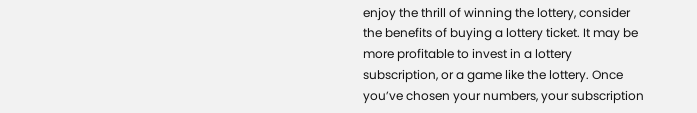enjoy the thrill of winning the lottery, consider the benefits of buying a lottery ticket. It may be more profitable to invest in a lottery subscription, or a game like the lottery. Once you’ve chosen your numbers, your subscription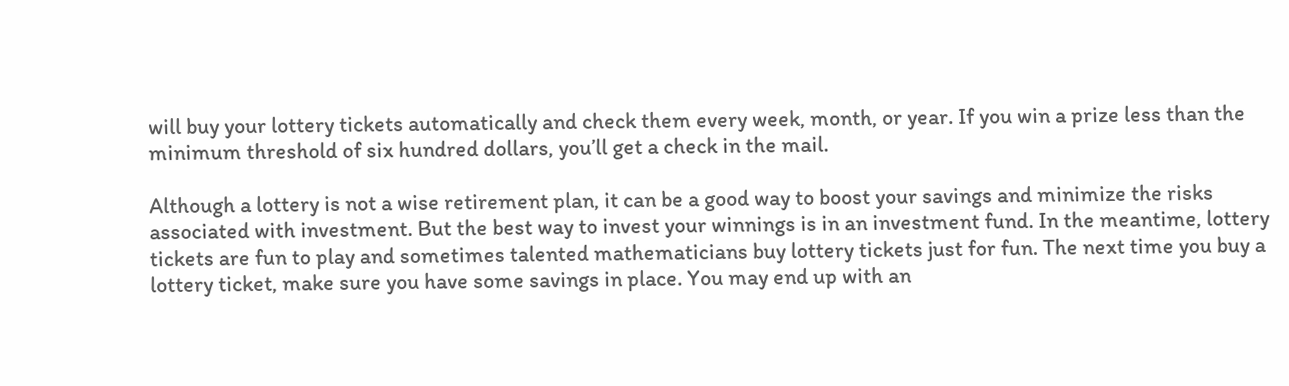will buy your lottery tickets automatically and check them every week, month, or year. If you win a prize less than the minimum threshold of six hundred dollars, you’ll get a check in the mail.

Although a lottery is not a wise retirement plan, it can be a good way to boost your savings and minimize the risks associated with investment. But the best way to invest your winnings is in an investment fund. In the meantime, lottery tickets are fun to play and sometimes talented mathematicians buy lottery tickets just for fun. The next time you buy a lottery ticket, make sure you have some savings in place. You may end up with an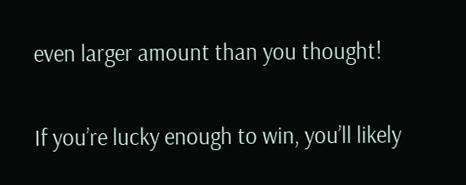even larger amount than you thought!

If you’re lucky enough to win, you’ll likely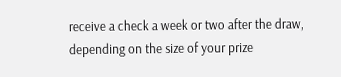receive a check a week or two after the draw, depending on the size of your prize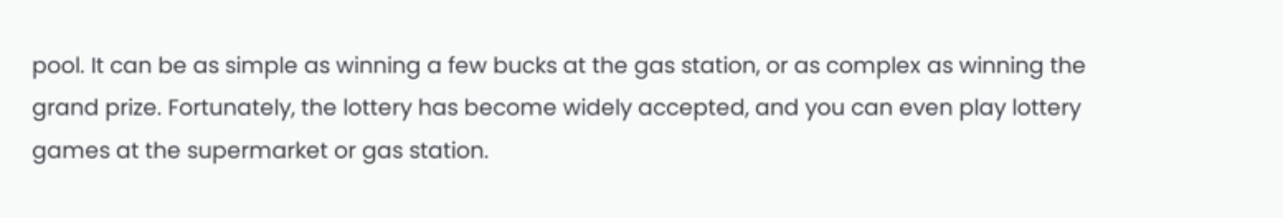pool. It can be as simple as winning a few bucks at the gas station, or as complex as winning the grand prize. Fortunately, the lottery has become widely accepted, and you can even play lottery games at the supermarket or gas station.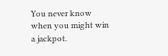You never know when you might win a jackpot.